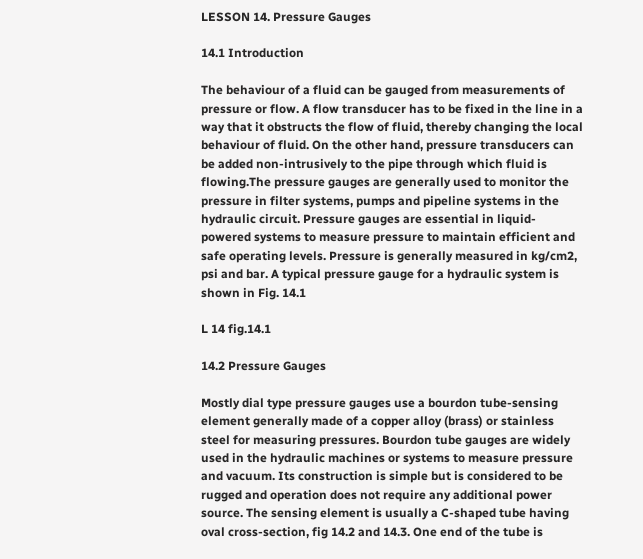LESSON 14. Pressure Gauges

14.1 Introduction

The behaviour of a fluid can be gauged from measurements of pressure or flow. A flow transducer has to be fixed in the line in a way that it obstructs the flow of fluid, thereby changing the local behaviour of fluid. On the other hand, pressure transducers can be added non-intrusively to the pipe through which fluid is flowing.The pressure gauges are generally used to monitor the pressure in filter systems, pumps and pipeline systems in the hydraulic circuit. Pressure gauges are essential in liquid-powered systems to measure pressure to maintain efficient and safe operating levels. Pressure is generally measured in kg/cm2, psi and bar. A typical pressure gauge for a hydraulic system is shown in Fig. 14.1

L 14 fig.14.1

14.2 Pressure Gauges

Mostly dial type pressure gauges use a bourdon tube-sensing element generally made of a copper alloy (brass) or stainless steel for measuring pressures. Bourdon tube gauges are widely used in the hydraulic machines or systems to measure pressure and vacuum. Its construction is simple but is considered to be rugged and operation does not require any additional power source. The sensing element is usually a C-shaped tube having oval cross-section, fig 14.2 and 14.3. One end of the tube is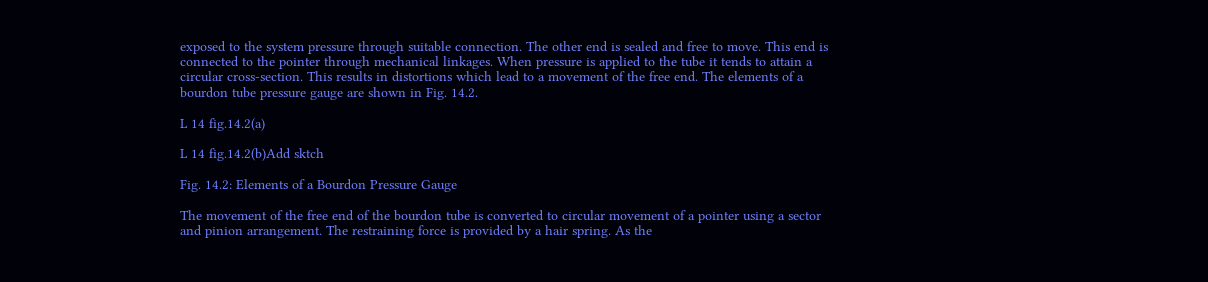exposed to the system pressure through suitable connection. The other end is sealed and free to move. This end is connected to the pointer through mechanical linkages. When pressure is applied to the tube it tends to attain a circular cross-section. This results in distortions which lead to a movement of the free end. The elements of a bourdon tube pressure gauge are shown in Fig. 14.2.

L 14 fig.14.2(a)

L 14 fig.14.2(b)Add sktch

Fig. 14.2: Elements of a Bourdon Pressure Gauge

The movement of the free end of the bourdon tube is converted to circular movement of a pointer using a sector and pinion arrangement. The restraining force is provided by a hair spring. As the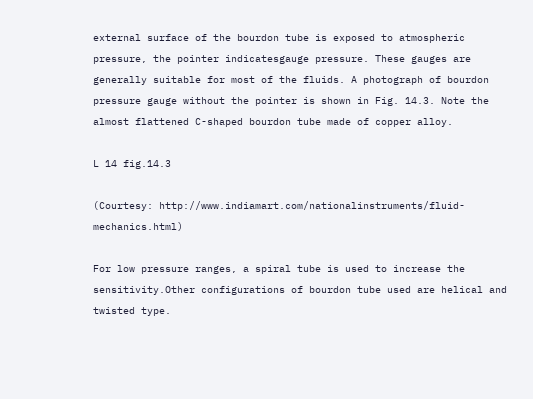external surface of the bourdon tube is exposed to atmospheric pressure, the pointer indicatesgauge pressure. These gauges are generally suitable for most of the fluids. A photograph of bourdon pressure gauge without the pointer is shown in Fig. 14.3. Note the almost flattened C-shaped bourdon tube made of copper alloy.

L 14 fig.14.3

(Courtesy: http://www.indiamart.com/nationalinstruments/fluid-mechanics.html)

For low pressure ranges, a spiral tube is used to increase the sensitivity.Other configurations of bourdon tube used are helical and twisted type.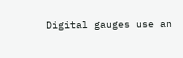Digital gauges use an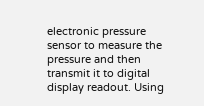electronic pressure sensor to measure the pressure and then transmit it to digital display readout. Using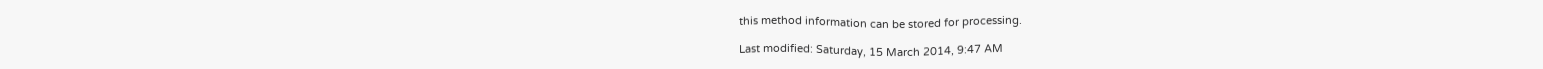this method information can be stored for processing.

Last modified: Saturday, 15 March 2014, 9:47 AM